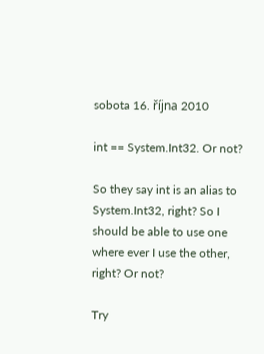sobota 16. října 2010

int == System.Int32. Or not?

So they say int is an alias to System.Int32, right? So I should be able to use one where ever I use the other, right? Or not?

Try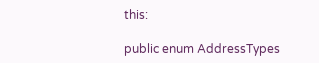this:

public enum AddressTypes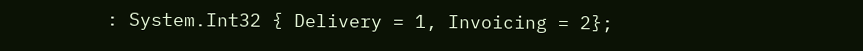: System.Int32 { Delivery = 1, Invoicing = 2};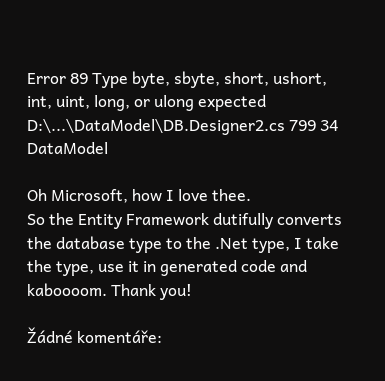Error 89 Type byte, sbyte, short, ushort, int, uint, long, or ulong expected D:\...\DataModel\DB.Designer2.cs 799 34 DataModel

Oh Microsoft, how I love thee.
So the Entity Framework dutifully converts the database type to the .Net type, I take the type, use it in generated code and kaboooom. Thank you!

Žádné komentáře: